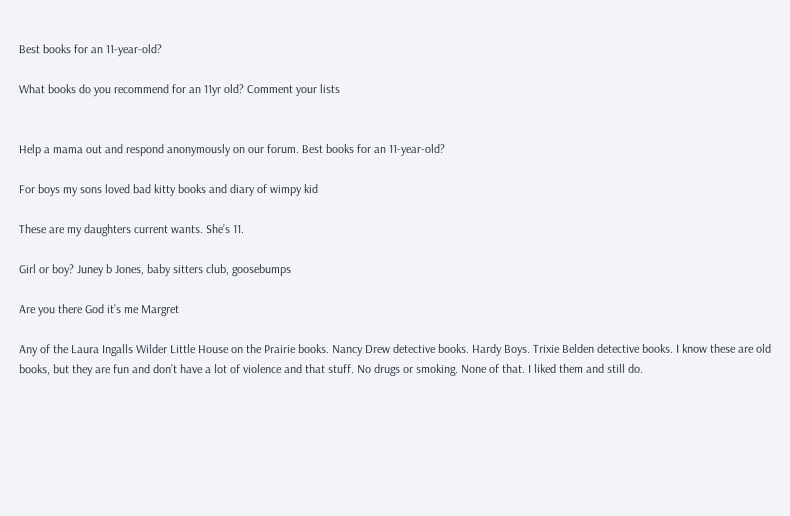Best books for an 11-year-old?

What books do you recommend for an 11yr old? Comment your lists


Help a mama out and respond anonymously on our forum. Best books for an 11-year-old?

For boys my sons loved bad kitty books and diary of wimpy kid

These are my daughters current wants. She’s 11.

Girl or boy? Juney b Jones, baby sitters club, goosebumps

Are you there God it’s me Margret

Any of the Laura Ingalls Wilder Little House on the Prairie books. Nancy Drew detective books. Hardy Boys. Trixie Belden detective books. I know these are old books, but they are fun and don’t have a lot of violence and that stuff. No drugs or smoking. None of that. I liked them and still do.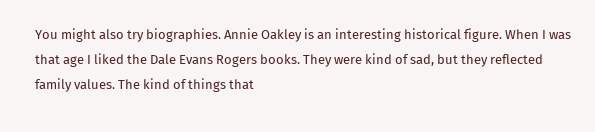You might also try biographies. Annie Oakley is an interesting historical figure. When I was that age I liked the Dale Evans Rogers books. They were kind of sad, but they reflected family values. The kind of things that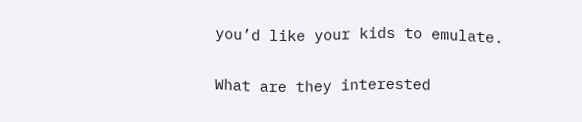you’d like your kids to emulate.

What are they interested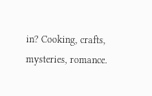in? Cooking, crafts, mysteries, romance.